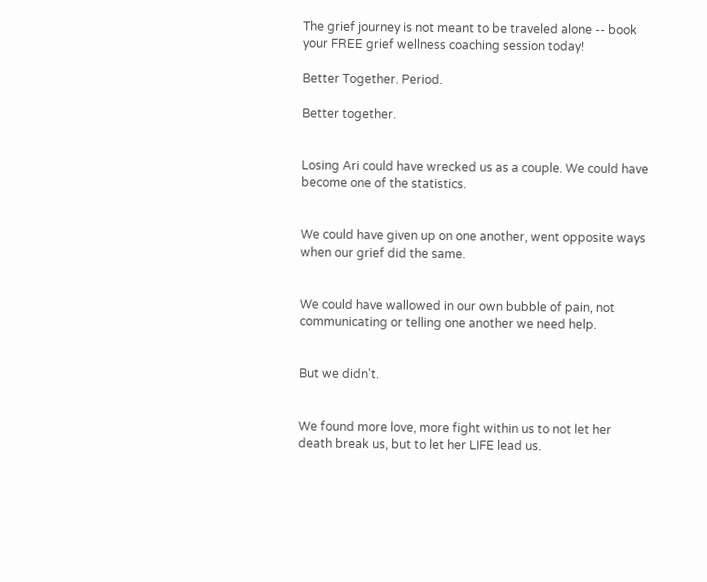The grief journey is not meant to be traveled alone -- book your FREE grief wellness coaching session today!

Better Together. Period.

Better together.


Losing Ari could have wrecked us as a couple. We could have become one of the statistics.


We could have given up on one another, went opposite ways when our grief did the same.


We could have wallowed in our own bubble of pain, not communicating or telling one another we need help.


But we didn't.


We found more love, more fight within us to not let her death break us, but to let her LIFE lead us.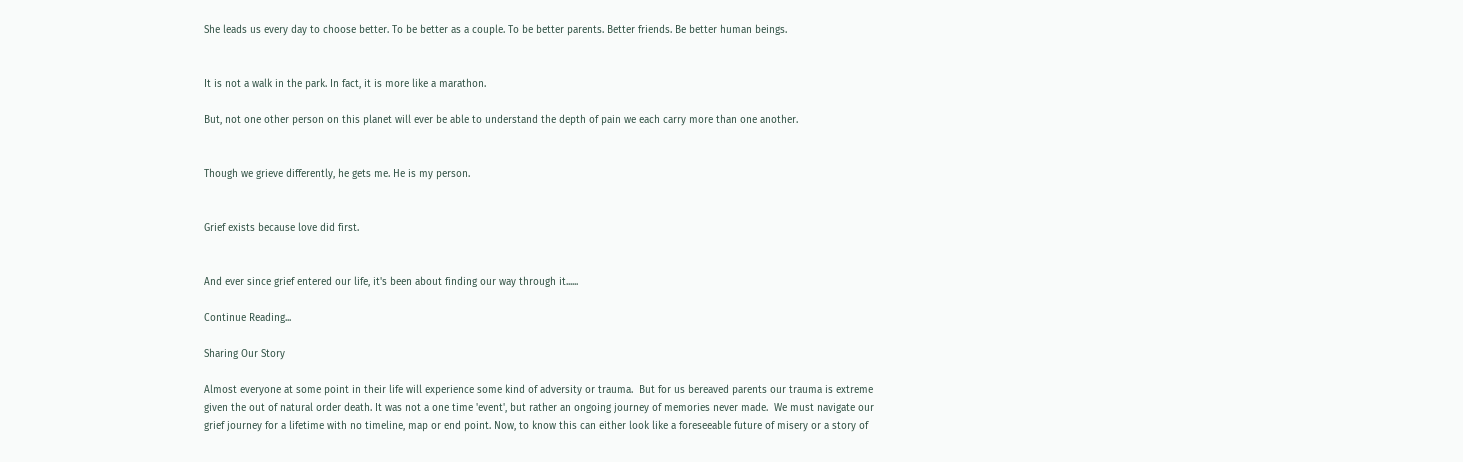She leads us every day to choose better. To be better as a couple. To be better parents. Better friends. Be better human beings.


It is not a walk in the park. In fact, it is more like a marathon.

But, not one other person on this planet will ever be able to understand the depth of pain we each carry more than one another.


Though we grieve differently, he gets me. He is my person.


Grief exists because love did first.


And ever since grief entered our life, it's been about finding our way through it......

Continue Reading...

Sharing Our Story

Almost everyone at some point in their life will experience some kind of adversity or trauma.  But for us bereaved parents our trauma is extreme given the out of natural order death. It was not a one time 'event', but rather an ongoing journey of memories never made.  We must navigate our grief journey for a lifetime with no timeline, map or end point. Now, to know this can either look like a foreseeable future of misery or a story of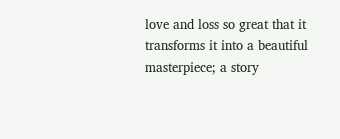love and loss so great that it transforms it into a beautiful masterpiece; a story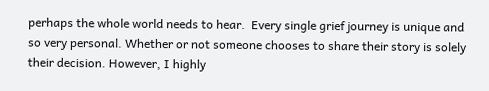perhaps the whole world needs to hear.  Every single grief journey is unique and so very personal. Whether or not someone chooses to share their story is solely their decision. However, I highly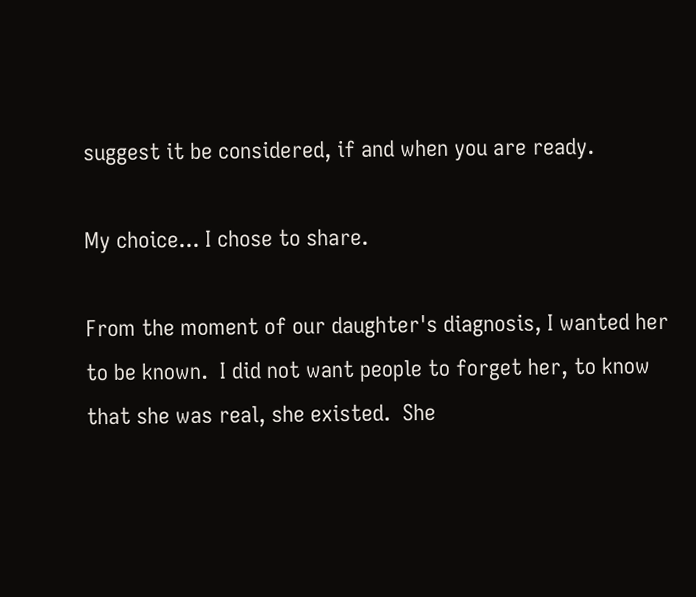suggest it be considered, if and when you are ready.

My choice... I chose to share.

From the moment of our daughter's diagnosis, I wanted her to be known.  I did not want people to forget her, to know that she was real, she existed.  She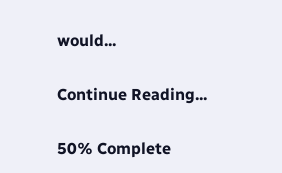would...

Continue Reading...

50% Complete